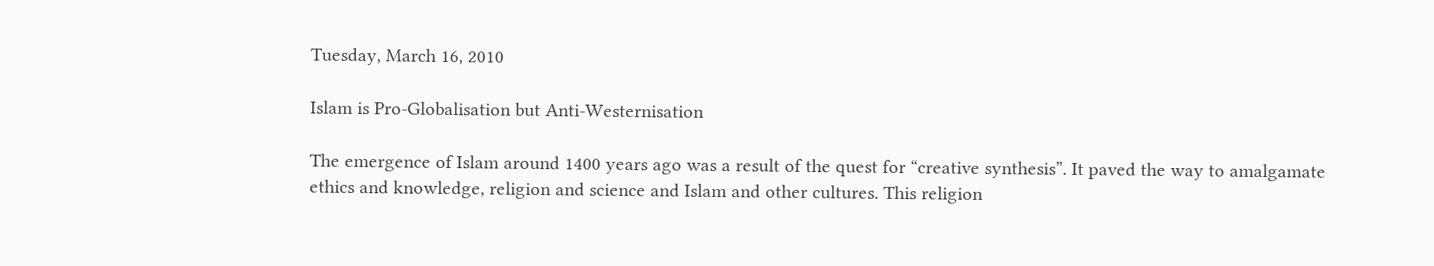Tuesday, March 16, 2010

Islam is Pro-Globalisation but Anti-Westernisation

The emergence of Islam around 1400 years ago was a result of the quest for “creative synthesis”. It paved the way to amalgamate ethics and knowledge, religion and science and Islam and other cultures. This religion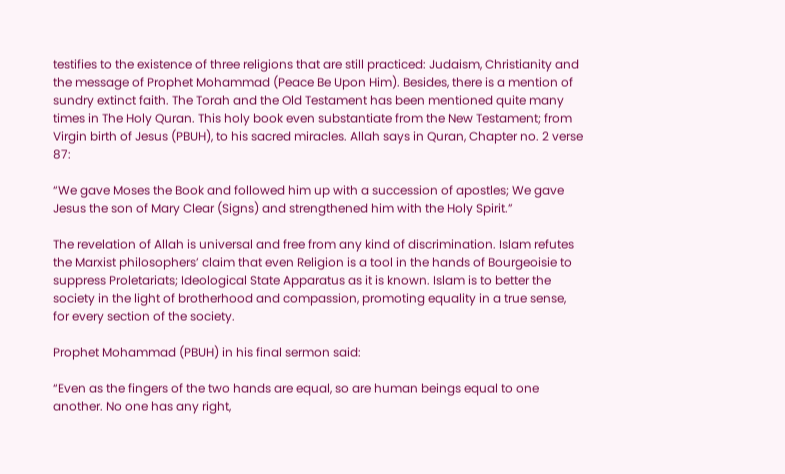testifies to the existence of three religions that are still practiced: Judaism, Christianity and the message of Prophet Mohammad (Peace Be Upon Him). Besides, there is a mention of sundry extinct faith. The Torah and the Old Testament has been mentioned quite many times in The Holy Quran. This holy book even substantiate from the New Testament; from Virgin birth of Jesus (PBUH), to his sacred miracles. Allah says in Quran, Chapter no. 2 verse 87:

“We gave Moses the Book and followed him up with a succession of apostles; We gave Jesus the son of Mary Clear (Signs) and strengthened him with the Holy Spirit.”

The revelation of Allah is universal and free from any kind of discrimination. Islam refutes the Marxist philosophers’ claim that even Religion is a tool in the hands of Bourgeoisie to suppress Proletariats; Ideological State Apparatus as it is known. Islam is to better the society in the light of brotherhood and compassion, promoting equality in a true sense, for every section of the society.

Prophet Mohammad (PBUH) in his final sermon said:

“Even as the fingers of the two hands are equal, so are human beings equal to one another. No one has any right,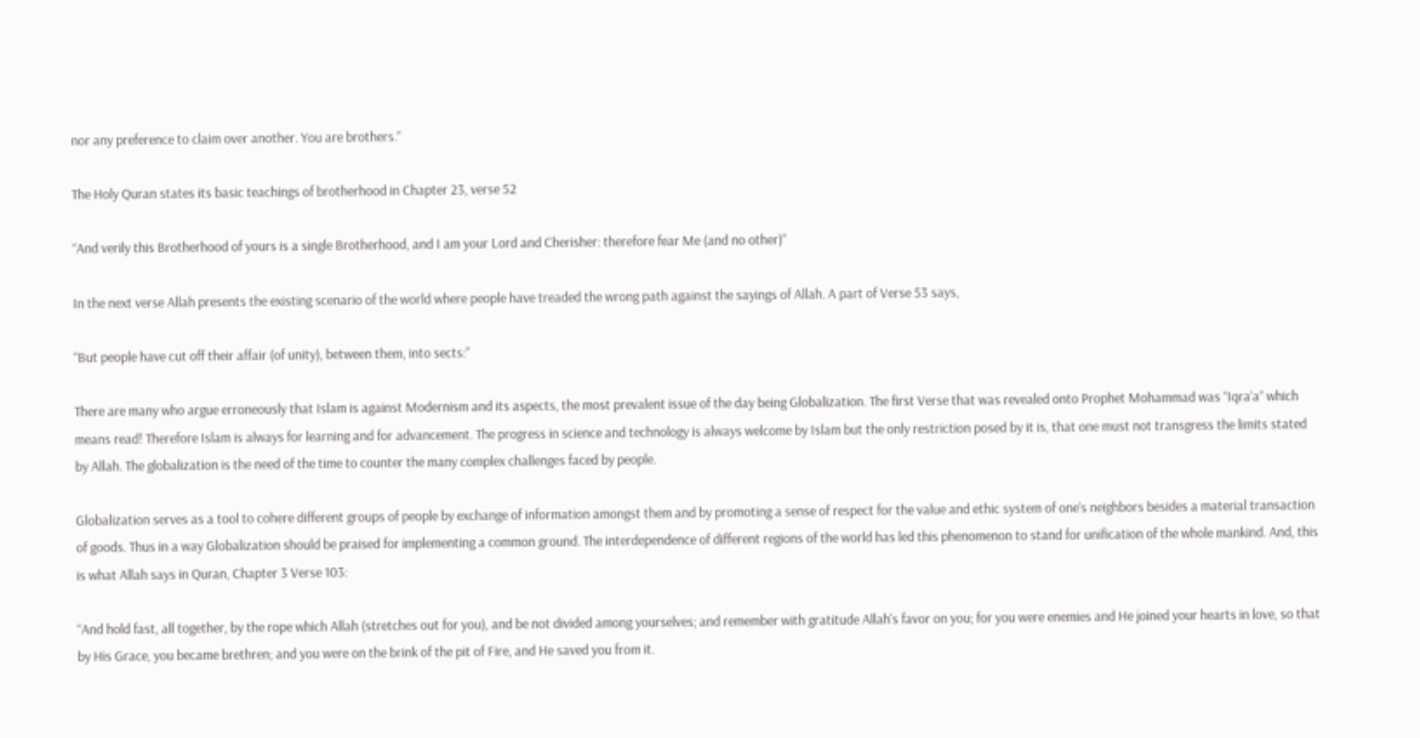nor any preference to claim over another. You are brothers.”

The Holy Quran states its basic teachings of brotherhood in Chapter 23, verse 52

“And verily this Brotherhood of yours is a single Brotherhood, and I am your Lord and Cherisher: therefore fear Me (and no other)”

In the next verse Allah presents the existing scenario of the world where people have treaded the wrong path against the sayings of Allah. A part of Verse 53 says,

“But people have cut off their affair (of unity), between them, into sects:”

There are many who argue erroneously that Islam is against Modernism and its aspects, the most prevalent issue of the day being Globalization. The first Verse that was revealed onto Prophet Mohammad was “Iqra’a” which means read! Therefore Islam is always for learning and for advancement. The progress in science and technology is always welcome by Islam but the only restriction posed by it is, that one must not transgress the limits stated by Allah. The globalization is the need of the time to counter the many complex challenges faced by people.

Globalization serves as a tool to cohere different groups of people by exchange of information amongst them and by promoting a sense of respect for the value and ethic system of one’s neighbors besides a material transaction of goods. Thus in a way Globalization should be praised for implementing a common ground. The interdependence of different regions of the world has led this phenomenon to stand for unification of the whole mankind. And, this is what Allah says in Quran, Chapter 3 Verse 103:

“And hold fast, all together, by the rope which Allah (stretches out for you), and be not divided among yourselves; and remember with gratitude Allah's favor on you; for you were enemies and He joined your hearts in love, so that by His Grace, you became brethren; and you were on the brink of the pit of Fire, and He saved you from it.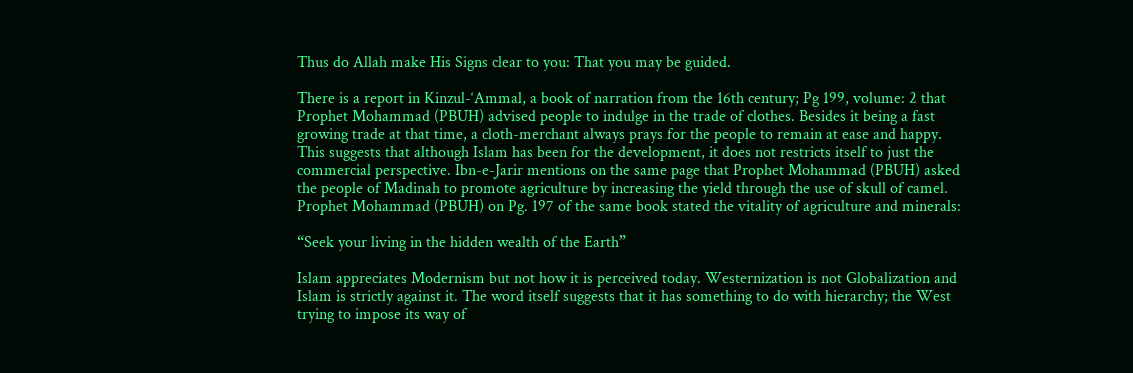Thus do Allah make His Signs clear to you: That you may be guided.

There is a report in Kinzul-‘Ammal, a book of narration from the 16th century; Pg 199, volume: 2 that Prophet Mohammad (PBUH) advised people to indulge in the trade of clothes. Besides it being a fast growing trade at that time, a cloth-merchant always prays for the people to remain at ease and happy. This suggests that although Islam has been for the development, it does not restricts itself to just the commercial perspective. Ibn-e-Jarir mentions on the same page that Prophet Mohammad (PBUH) asked the people of Madinah to promote agriculture by increasing the yield through the use of skull of camel. Prophet Mohammad (PBUH) on Pg. 197 of the same book stated the vitality of agriculture and minerals:

“Seek your living in the hidden wealth of the Earth”

Islam appreciates Modernism but not how it is perceived today. Westernization is not Globalization and Islam is strictly against it. The word itself suggests that it has something to do with hierarchy; the West trying to impose its way of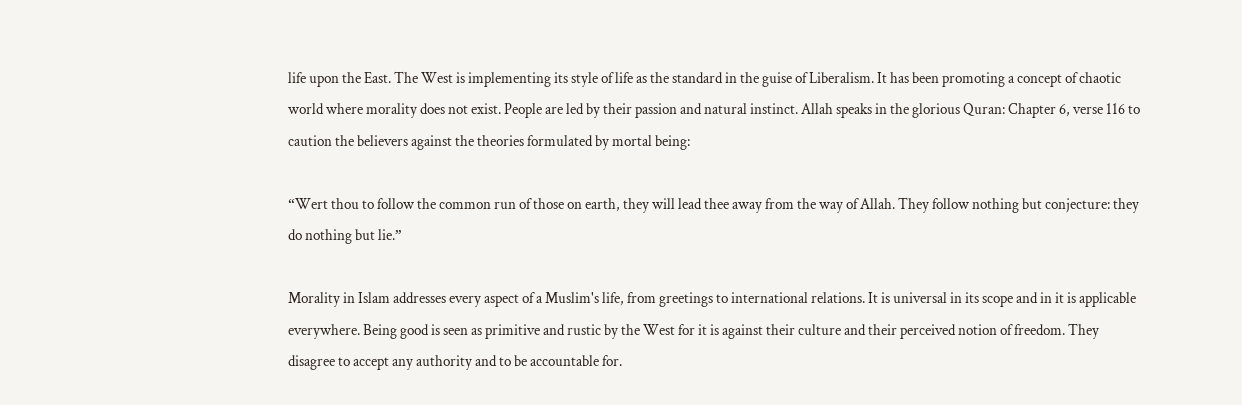life upon the East. The West is implementing its style of life as the standard in the guise of Liberalism. It has been promoting a concept of chaotic world where morality does not exist. People are led by their passion and natural instinct. Allah speaks in the glorious Quran: Chapter 6, verse 116 to caution the believers against the theories formulated by mortal being:

“Wert thou to follow the common run of those on earth, they will lead thee away from the way of Allah. They follow nothing but conjecture: they do nothing but lie.”

Morality in Islam addresses every aspect of a Muslim's life, from greetings to international relations. It is universal in its scope and in it is applicable everywhere. Being good is seen as primitive and rustic by the West for it is against their culture and their perceived notion of freedom. They disagree to accept any authority and to be accountable for.